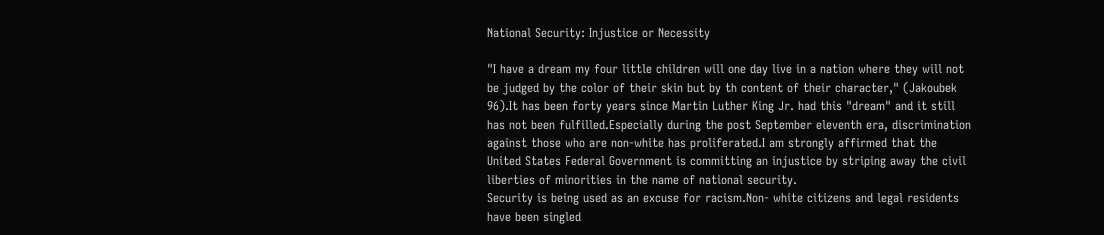National Security: Injustice or Necessity

"I have a dream my four little children will one day live in a nation where they will not be judged by the color of their skin but by th content of their character," (Jakoubek 96).It has been forty years since Martin Luther King Jr. had this "dream" and it still has not been fulfilled.Especially during the post September eleventh era, discrimination against those who are non-white has proliferated.I am strongly affirmed that the United States Federal Government is committing an injustice by striping away the civil liberties of minorities in the name of national security.
Security is being used as an excuse for racism.Non- white citizens and legal residents have been singled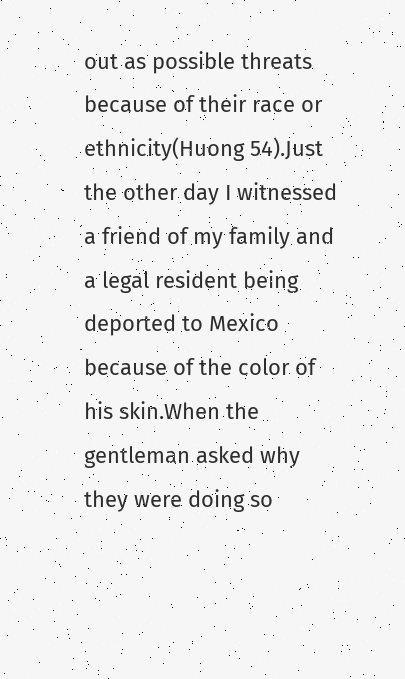out as possible threats because of their race or ethnicity(Huong 54).Just the other day I witnessed a friend of my family and a legal resident being deported to Mexico because of the color of his skin.When the gentleman asked why they were doing so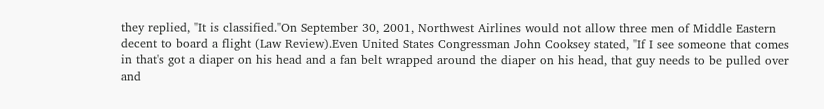they replied, "It is classified."On September 30, 2001, Northwest Airlines would not allow three men of Middle Eastern decent to board a flight (Law Review).Even United States Congressman John Cooksey stated, "If I see someone that comes in that's got a diaper on his head and a fan belt wrapped around the diaper on his head, that guy needs to be pulled over and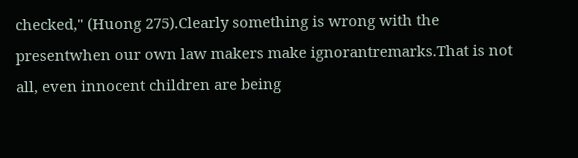checked," (Huong 275).Clearly something is wrong with the presentwhen our own law makers make ignorantremarks.That is not all, even innocent children are being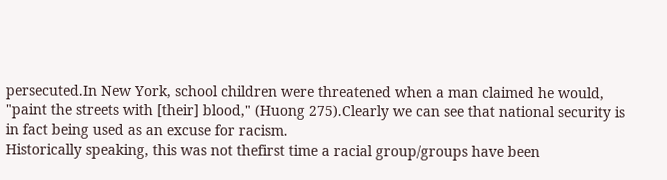persecuted.In New York, school children were threatened when a man claimed he would, "paint the streets with [their] blood," (Huong 275).Clearly we can see that national security is in fact being used as an excuse for racism.
Historically speaking, this was not thefirst time a racial group/groups have been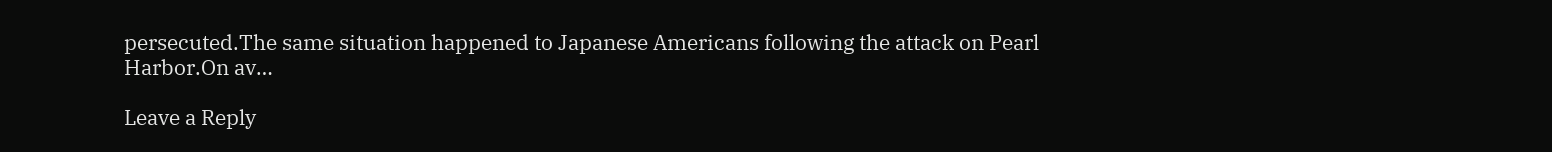persecuted.The same situation happened to Japanese Americans following the attack on Pearl Harbor.On av…

Leave a Reply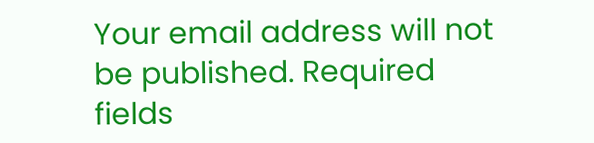Your email address will not be published. Required fields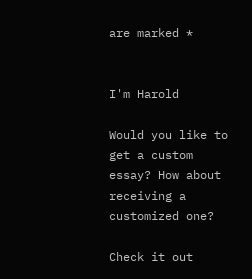are marked *


I'm Harold

Would you like to get a custom essay? How about receiving a customized one?

Check it out